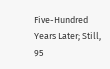Five-Hundred Years Later; Still, 95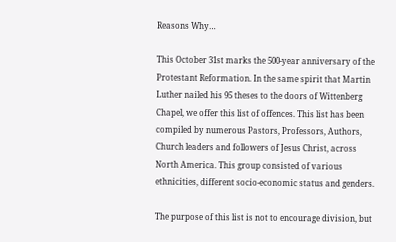Reasons Why…

This October 31st marks the 500-year anniversary of the Protestant Reformation. In the same spirit that Martin Luther nailed his 95 theses to the doors of Wittenberg Chapel, we offer this list of offences. This list has been compiled by numerous Pastors, Professors, Authors, Church leaders and followers of Jesus Christ, across North America. This group consisted of various ethnicities, different socio-economic status and genders.

The purpose of this list is not to encourage division, but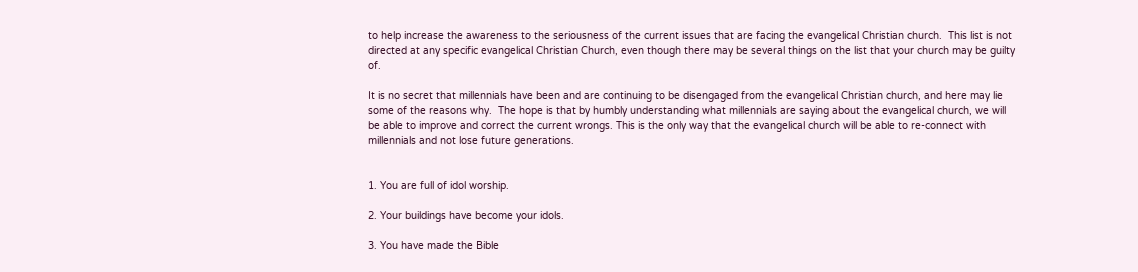to help increase the awareness to the seriousness of the current issues that are facing the evangelical Christian church.  This list is not directed at any specific evangelical Christian Church, even though there may be several things on the list that your church may be guilty of.

It is no secret that millennials have been and are continuing to be disengaged from the evangelical Christian church, and here may lie some of the reasons why.  The hope is that by humbly understanding what millennials are saying about the evangelical church, we will be able to improve and correct the current wrongs. This is the only way that the evangelical church will be able to re-connect with millennials and not lose future generations.


1. You are full of idol worship.

2. Your buildings have become your idols.

3. You have made the Bible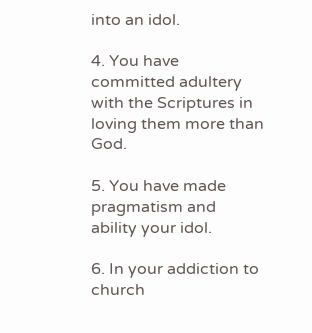into an idol.

4. You have committed adultery with the Scriptures in loving them more than God.

5. You have made pragmatism and ability your idol.

6. In your addiction to church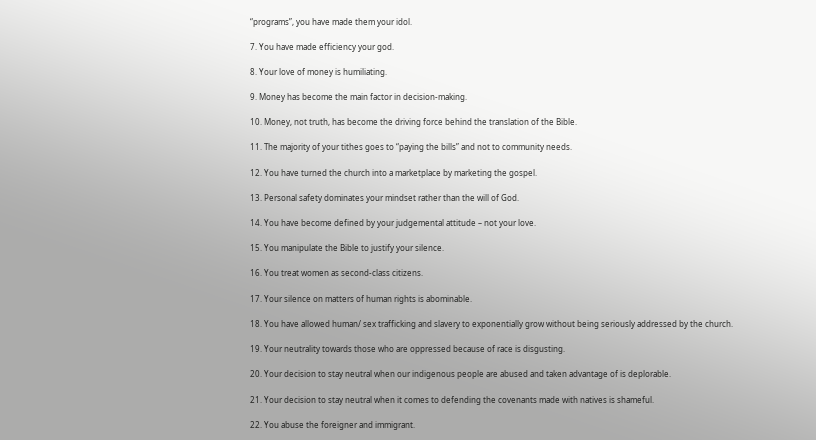“programs”, you have made them your idol.

7. You have made efficiency your god.

8. Your love of money is humiliating.

9. Money has become the main factor in decision-making.

10. Money, not truth, has become the driving force behind the translation of the Bible.

11. The majority of your tithes goes to “paying the bills” and not to community needs.

12. You have turned the church into a marketplace by marketing the gospel.

13. Personal safety dominates your mindset rather than the will of God.

14. You have become defined by your judgemental attitude – not your love.

15. You manipulate the Bible to justify your silence.

16. You treat women as second-class citizens.

17. Your silence on matters of human rights is abominable.

18. You have allowed human/ sex trafficking and slavery to exponentially grow without being seriously addressed by the church.

19. Your neutrality towards those who are oppressed because of race is disgusting.

20. Your decision to stay neutral when our indigenous people are abused and taken advantage of is deplorable.

21. Your decision to stay neutral when it comes to defending the covenants made with natives is shameful.

22. You abuse the foreigner and immigrant.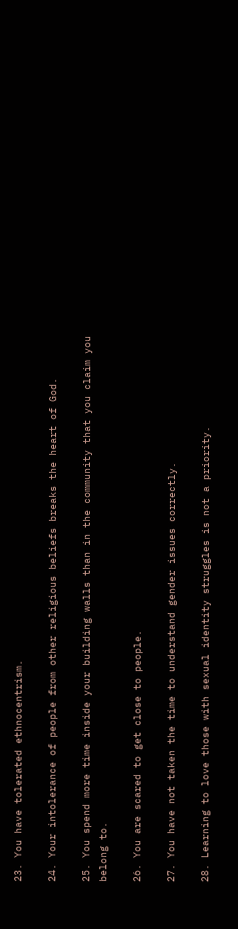23. You have tolerated ethnocentrism.

24. Your intolerance of people from other religious beliefs breaks the heart of God.

25. You spend more time inside your building walls than in the community that you claim you belong to.

26. You are scared to get close to people.

27. You have not taken the time to understand gender issues correctly.

28. Learning to love those with sexual identity struggles is not a priority.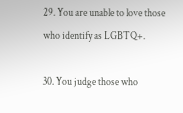29. You are unable to love those who identify as LGBTQ+.

30. You judge those who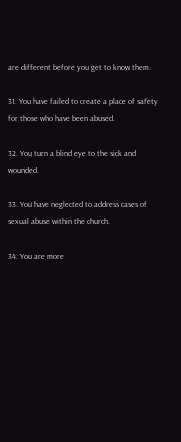are different before you get to know them.

31. You have failed to create a place of safety for those who have been abused.

32. You turn a blind eye to the sick and wounded.

33. You have neglected to address cases of sexual abuse within the church.

34. You are more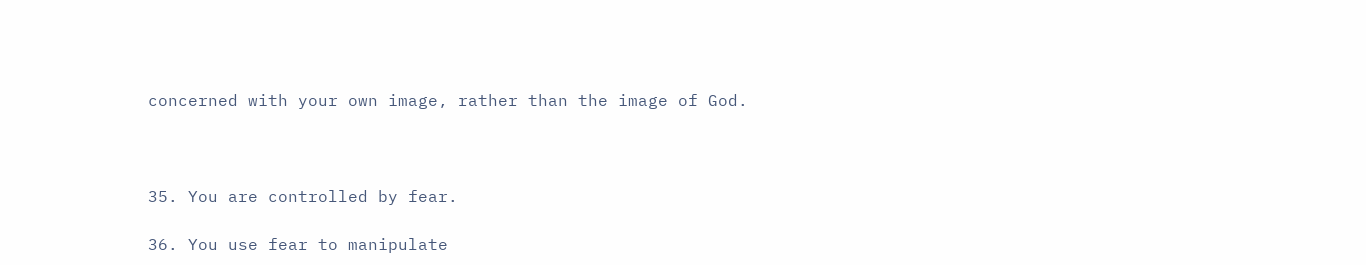concerned with your own image, rather than the image of God.



35. You are controlled by fear.

36. You use fear to manipulate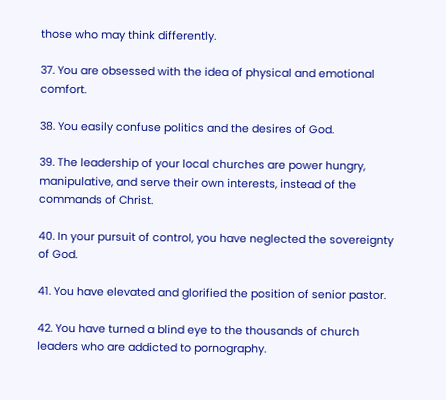those who may think differently.

37. You are obsessed with the idea of physical and emotional comfort.

38. You easily confuse politics and the desires of God.

39. The leadership of your local churches are power hungry, manipulative, and serve their own interests, instead of the commands of Christ.

40. In your pursuit of control, you have neglected the sovereignty of God.

41. You have elevated and glorified the position of senior pastor.

42. You have turned a blind eye to the thousands of church leaders who are addicted to pornography.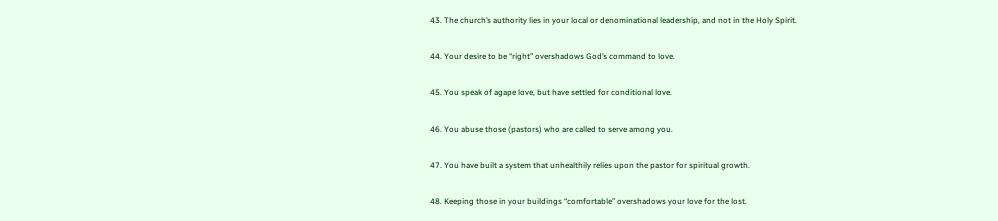43. The church’s authority lies in your local or denominational leadership, and not in the Holy Spirit.

44. Your desire to be “right” overshadows God’s command to love.

45. You speak of agape love, but have settled for conditional love.

46. You abuse those (pastors) who are called to serve among you.

47. You have built a system that unhealthily relies upon the pastor for spiritual growth.

48. Keeping those in your buildings “comfortable” overshadows your love for the lost.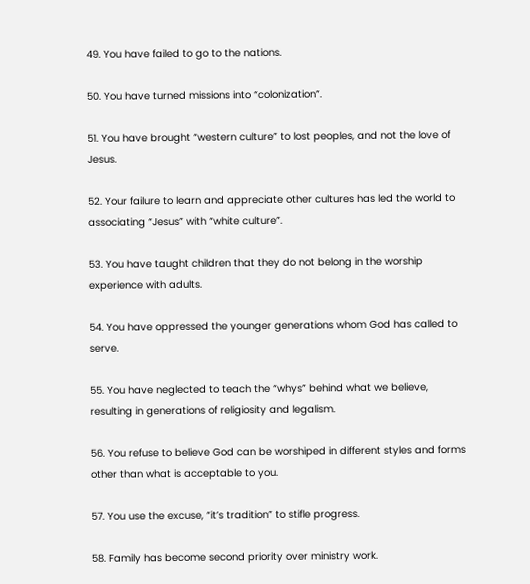49. You have failed to go to the nations.

50. You have turned missions into “colonization”.

51. You have brought “western culture” to lost peoples, and not the love of Jesus.

52. Your failure to learn and appreciate other cultures has led the world to associating “Jesus” with “white culture”.

53. You have taught children that they do not belong in the worship experience with adults.

54. You have oppressed the younger generations whom God has called to serve.

55. You have neglected to teach the “whys” behind what we believe, resulting in generations of religiosity and legalism.

56. You refuse to believe God can be worshiped in different styles and forms other than what is acceptable to you.

57. You use the excuse, “it’s tradition” to stifle progress.

58. Family has become second priority over ministry work.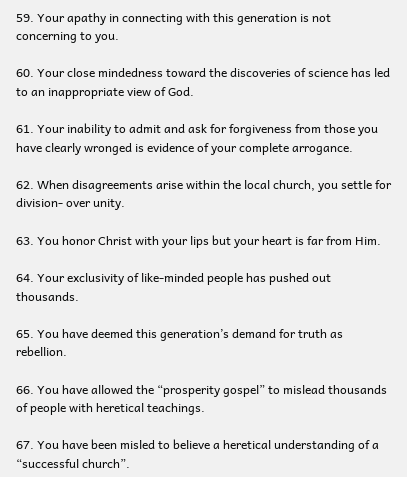59. Your apathy in connecting with this generation is not concerning to you.

60. Your close mindedness toward the discoveries of science has led to an inappropriate view of God.

61. Your inability to admit and ask for forgiveness from those you have clearly wronged is evidence of your complete arrogance.

62. When disagreements arise within the local church, you settle for division- over unity.

63. You honor Christ with your lips but your heart is far from Him.

64. Your exclusivity of like-minded people has pushed out thousands.

65. You have deemed this generation’s demand for truth as rebellion.

66. You have allowed the “prosperity gospel” to mislead thousands of people with heretical teachings.

67. You have been misled to believe a heretical understanding of a “successful church”.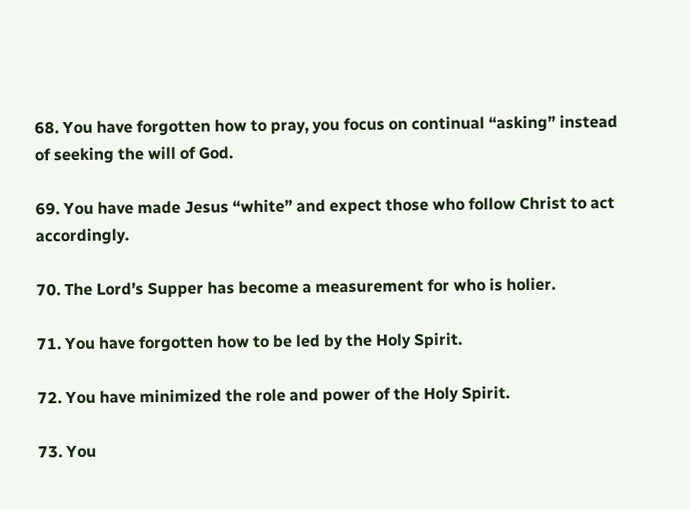68. You have forgotten how to pray, you focus on continual “asking” instead of seeking the will of God.

69. You have made Jesus “white” and expect those who follow Christ to act accordingly.

70. The Lord’s Supper has become a measurement for who is holier.

71. You have forgotten how to be led by the Holy Spirit.

72. You have minimized the role and power of the Holy Spirit.

73. You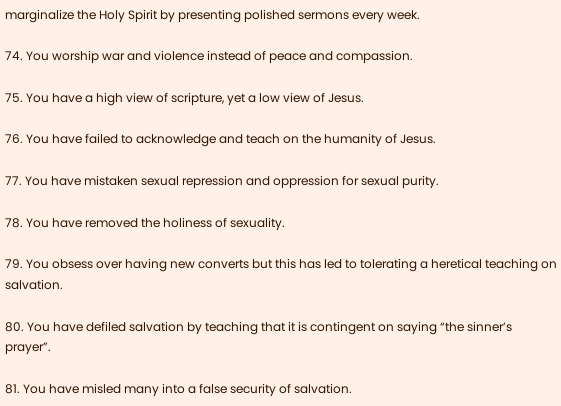marginalize the Holy Spirit by presenting polished sermons every week.

74. You worship war and violence instead of peace and compassion.

75. You have a high view of scripture, yet a low view of Jesus.

76. You have failed to acknowledge and teach on the humanity of Jesus.

77. You have mistaken sexual repression and oppression for sexual purity.

78. You have removed the holiness of sexuality.

79. You obsess over having new converts but this has led to tolerating a heretical teaching on salvation.

80. You have defiled salvation by teaching that it is contingent on saying “the sinner’s prayer”.

81. You have misled many into a false security of salvation.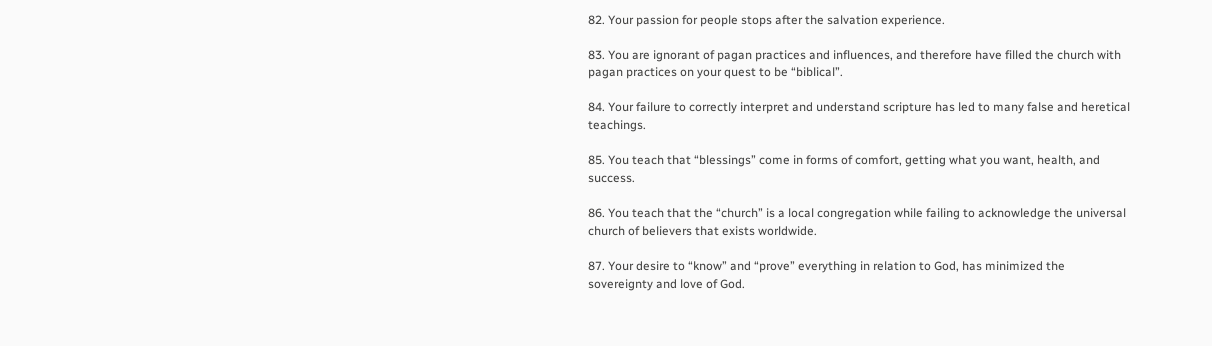82. Your passion for people stops after the salvation experience.

83. You are ignorant of pagan practices and influences, and therefore have filled the church with pagan practices on your quest to be “biblical”.

84. Your failure to correctly interpret and understand scripture has led to many false and heretical teachings.

85. You teach that “blessings” come in forms of comfort, getting what you want, health, and success.

86. You teach that the “church” is a local congregation while failing to acknowledge the universal church of believers that exists worldwide.

87. Your desire to “know” and “prove” everything in relation to God, has minimized the sovereignty and love of God.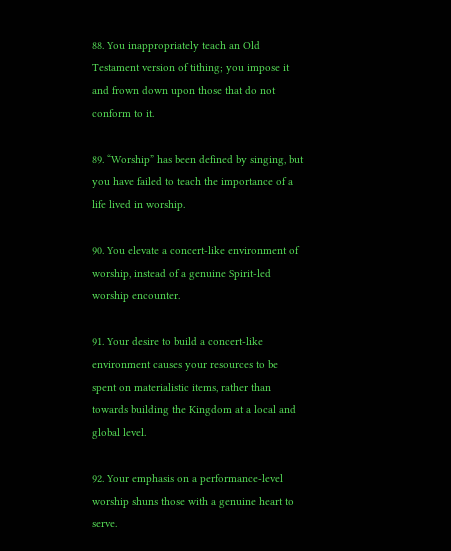88. You inappropriately teach an Old Testament version of tithing; you impose it and frown down upon those that do not conform to it.

89. “Worship” has been defined by singing, but you have failed to teach the importance of a life lived in worship.

90. You elevate a concert-like environment of worship, instead of a genuine Spirit-led worship encounter.

91. Your desire to build a concert-like environment causes your resources to be spent on materialistic items, rather than towards building the Kingdom at a local and global level.

92. Your emphasis on a performance-level worship shuns those with a genuine heart to serve.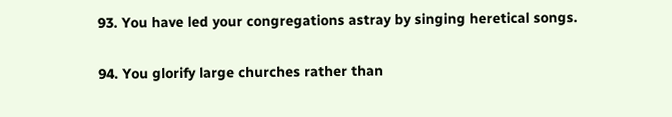93. You have led your congregations astray by singing heretical songs.

94. You glorify large churches rather than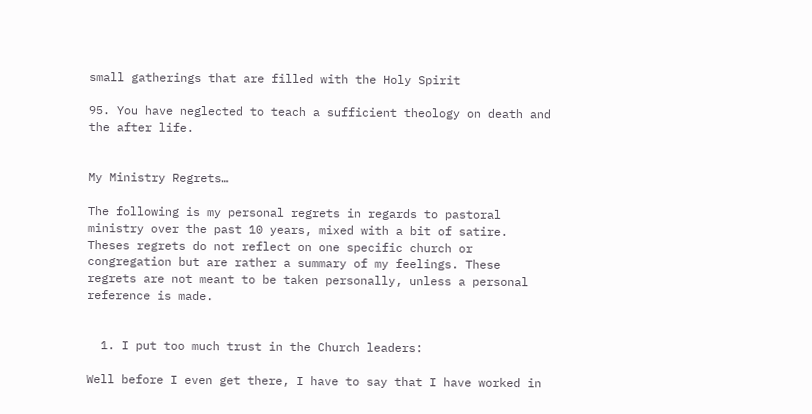small gatherings that are filled with the Holy Spirit

95. You have neglected to teach a sufficient theology on death and the after life.


My Ministry Regrets…

The following is my personal regrets in regards to pastoral ministry over the past 10 years, mixed with a bit of satire. Theses regrets do not reflect on one specific church or congregation but are rather a summary of my feelings. These regrets are not meant to be taken personally, unless a personal reference is made.


  1. I put too much trust in the Church leaders:

Well before I even get there, I have to say that I have worked in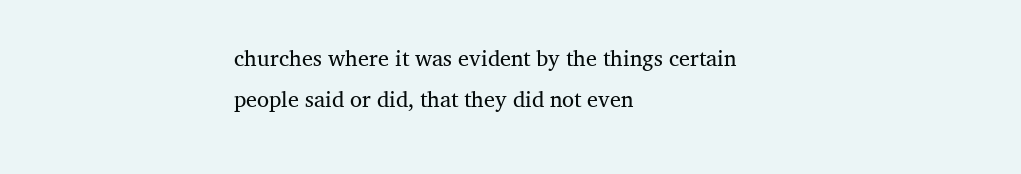churches where it was evident by the things certain people said or did, that they did not even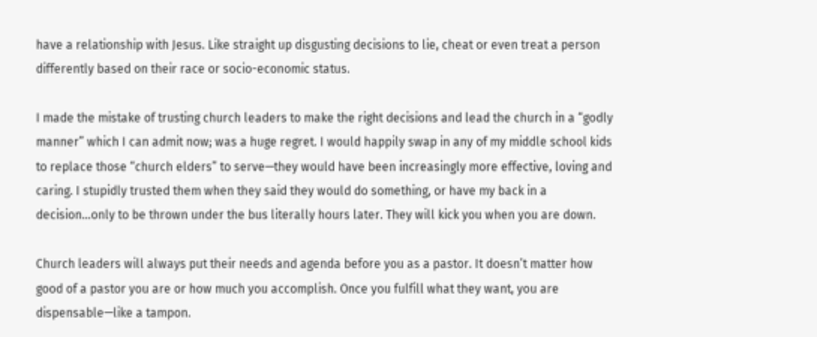have a relationship with Jesus. Like straight up disgusting decisions to lie, cheat or even treat a person differently based on their race or socio-economic status.

I made the mistake of trusting church leaders to make the right decisions and lead the church in a “godly manner” which I can admit now; was a huge regret. I would happily swap in any of my middle school kids to replace those “church elders” to serve—they would have been increasingly more effective, loving and caring. I stupidly trusted them when they said they would do something, or have my back in a decision…only to be thrown under the bus literally hours later. They will kick you when you are down.

Church leaders will always put their needs and agenda before you as a pastor. It doesn’t matter how good of a pastor you are or how much you accomplish. Once you fulfill what they want, you are dispensable—like a tampon.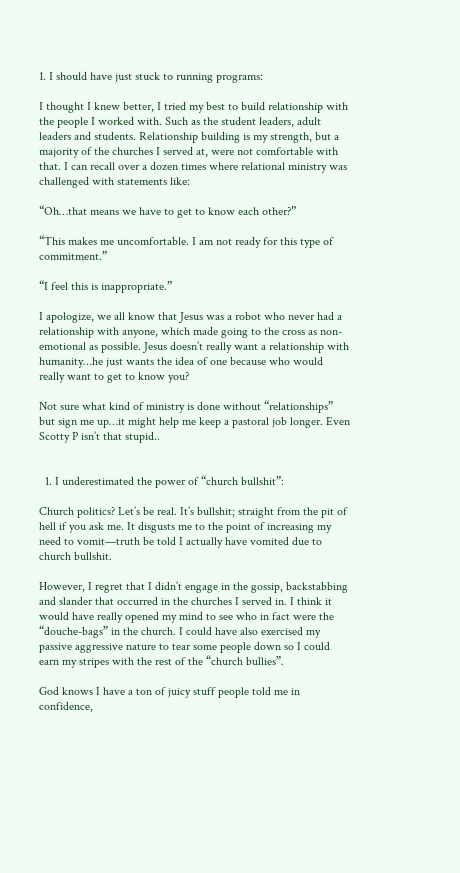1. I should have just stuck to running programs:

I thought I knew better, I tried my best to build relationship with the people I worked with. Such as the student leaders, adult leaders and students. Relationship building is my strength, but a majority of the churches I served at, were not comfortable with that. I can recall over a dozen times where relational ministry was challenged with statements like:

“Oh…that means we have to get to know each other?”

“This makes me uncomfortable. I am not ready for this type of commitment.”

“I feel this is inappropriate.”

I apologize, we all know that Jesus was a robot who never had a relationship with anyone, which made going to the cross as non-emotional as possible. Jesus doesn’t really want a relationship with humanity…he just wants the idea of one because who would really want to get to know you?

Not sure what kind of ministry is done without “relationships” but sign me up…it might help me keep a pastoral job longer. Even Scotty P isn’t that stupid..


  1. I underestimated the power of “church bullshit”:

Church politics? Let’s be real. It’s bullshit; straight from the pit of hell if you ask me. It disgusts me to the point of increasing my need to vomit—truth be told I actually have vomited due to church bullshit.

However, I regret that I didn’t engage in the gossip, backstabbing and slander that occurred in the churches I served in. I think it would have really opened my mind to see who in fact were the “douche-bags” in the church. I could have also exercised my passive aggressive nature to tear some people down so I could earn my stripes with the rest of the “church bullies”.

God knows I have a ton of juicy stuff people told me in confidence,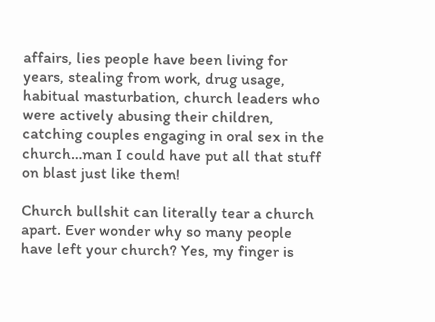affairs, lies people have been living for years, stealing from work, drug usage, habitual masturbation, church leaders who were actively abusing their children, catching couples engaging in oral sex in the church…man I could have put all that stuff on blast just like them!

Church bullshit can literally tear a church apart. Ever wonder why so many people have left your church? Yes, my finger is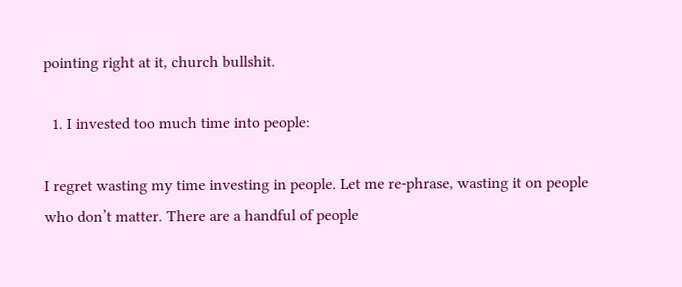pointing right at it, church bullshit.

  1. I invested too much time into people:

I regret wasting my time investing in people. Let me re-phrase, wasting it on people who don’t matter. There are a handful of people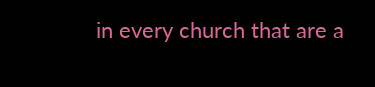in every church that are a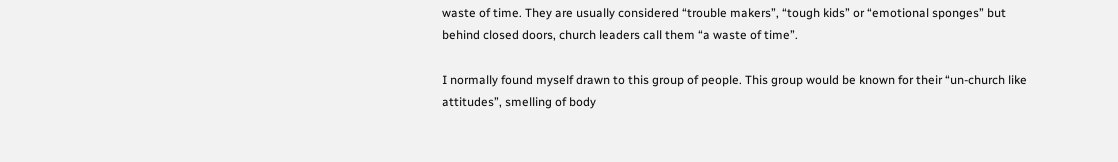waste of time. They are usually considered “trouble makers”, “tough kids” or “emotional sponges” but behind closed doors, church leaders call them “a waste of time”.

I normally found myself drawn to this group of people. This group would be known for their “un-church like attitudes”, smelling of body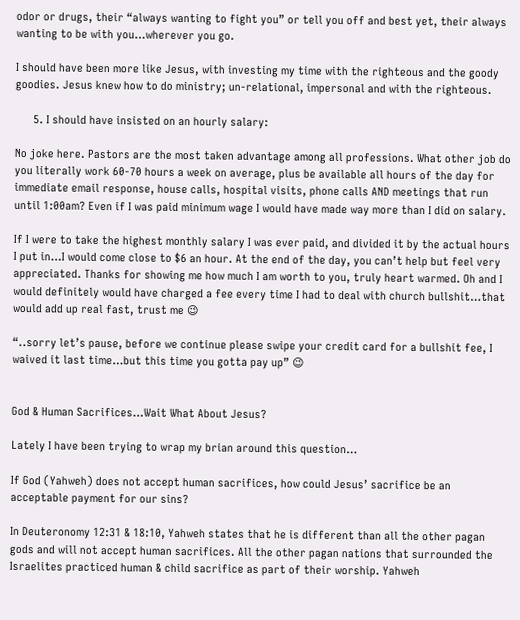odor or drugs, their “always wanting to fight you” or tell you off and best yet, their always wanting to be with you…wherever you go.

I should have been more like Jesus, with investing my time with the righteous and the goody goodies. Jesus knew how to do ministry; un-relational, impersonal and with the righteous.

      5. I should have insisted on an hourly salary:

No joke here. Pastors are the most taken advantage among all professions. What other job do you literally work 60-70 hours a week on average, plus be available all hours of the day for immediate email response, house calls, hospital visits, phone calls AND meetings that run until 1:00am? Even if I was paid minimum wage I would have made way more than I did on salary.

If I were to take the highest monthly salary I was ever paid, and divided it by the actual hours I put in…I would come close to $6 an hour. At the end of the day, you can’t help but feel very appreciated. Thanks for showing me how much I am worth to you, truly heart warmed. Oh and I would definitely would have charged a fee every time I had to deal with church bullshit…that would add up real fast, trust me 😉

“..sorry let’s pause, before we continue please swipe your credit card for a bullshit fee, I waived it last time…but this time you gotta pay up” 😉


God & Human Sacrifices…Wait What About Jesus?

Lately I have been trying to wrap my brian around this question…

If God (Yahweh) does not accept human sacrifices, how could Jesus’ sacrifice be an acceptable payment for our sins?

In Deuteronomy 12:31 & 18:10, Yahweh states that he is different than all the other pagan gods and will not accept human sacrifices. All the other pagan nations that surrounded the Israelites practiced human & child sacrifice as part of their worship. Yahweh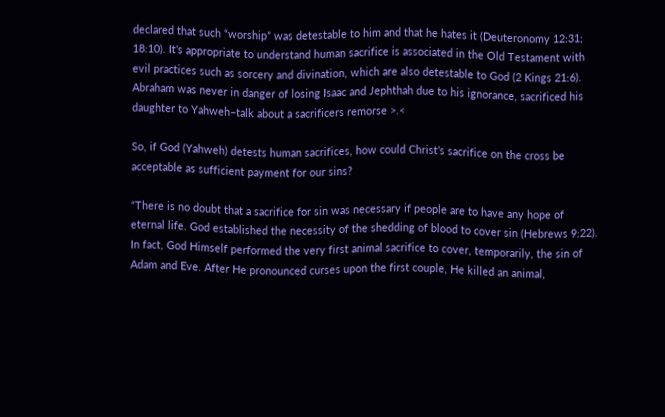declared that such “worship” was detestable to him and that he hates it (Deuteronomy 12:31; 18:10). It’s appropriate to understand human sacrifice is associated in the Old Testament with evil practices such as sorcery and divination, which are also detestable to God (2 Kings 21:6). Abraham was never in danger of losing Isaac and Jephthah due to his ignorance, sacrificed his daughter to Yahweh–talk about a sacrificers remorse >.<

So, if God (Yahweh) detests human sacrifices, how could Christ’s sacrifice on the cross be acceptable as sufficient payment for our sins?

“There is no doubt that a sacrifice for sin was necessary if people are to have any hope of eternal life. God established the necessity of the shedding of blood to cover sin (Hebrews 9:22). In fact, God Himself performed the very first animal sacrifice to cover, temporarily, the sin of Adam and Eve. After He pronounced curses upon the first couple, He killed an animal,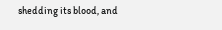shedding its blood, and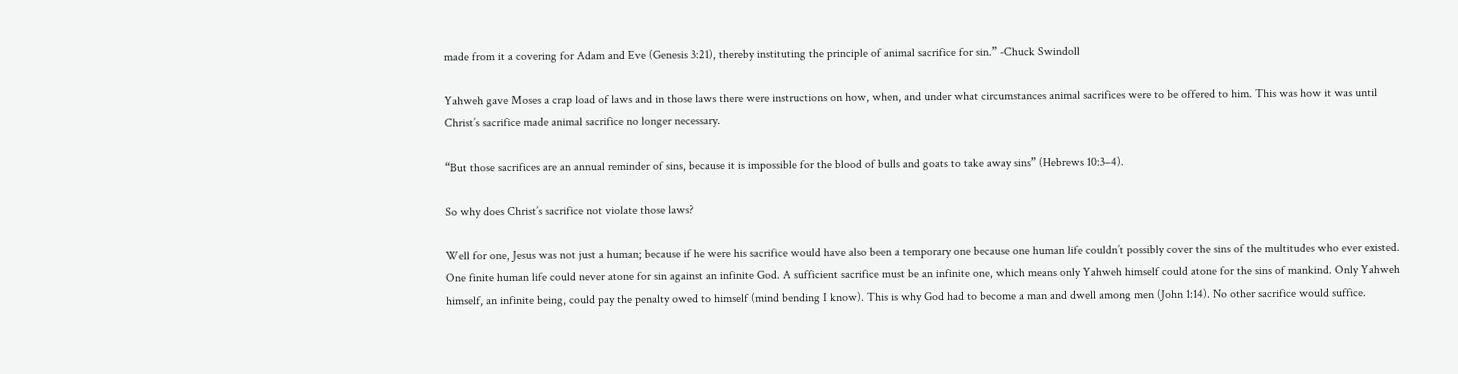made from it a covering for Adam and Eve (Genesis 3:21), thereby instituting the principle of animal sacrifice for sin.” -Chuck Swindoll

Yahweh gave Moses a crap load of laws and in those laws there were instructions on how, when, and under what circumstances animal sacrifices were to be offered to him. This was how it was until Christ’s sacrifice made animal sacrifice no longer necessary.

“But those sacrifices are an annual reminder of sins, because it is impossible for the blood of bulls and goats to take away sins” (Hebrews 10:3–4).

So why does Christ’s sacrifice not violate those laws?

Well for one, Jesus was not just a human; because if he were his sacrifice would have also been a temporary one because one human life couldn’t possibly cover the sins of the multitudes who ever existed. One finite human life could never atone for sin against an infinite God. A sufficient sacrifice must be an infinite one, which means only Yahweh himself could atone for the sins of mankind. Only Yahweh himself, an infinite being, could pay the penalty owed to himself (mind bending I know). This is why God had to become a man and dwell among men (John 1:14). No other sacrifice would suffice.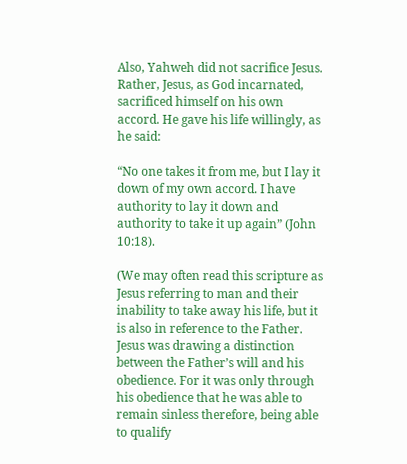Also, Yahweh did not sacrifice Jesus. Rather, Jesus, as God incarnated, sacrificed himself on his own accord. He gave his life willingly, as he said:

“No one takes it from me, but I lay it down of my own accord. I have authority to lay it down and authority to take it up again” (John 10:18).

(We may often read this scripture as Jesus referring to man and their inability to take away his life, but it is also in reference to the Father. Jesus was drawing a distinction between the Father’s will and his obedience. For it was only through his obedience that he was able to remain sinless therefore, being able to qualify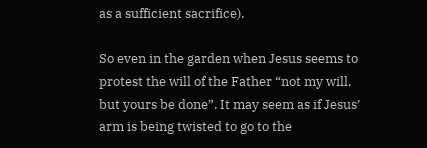as a sufficient sacrifice).

So even in the garden when Jesus seems to protest the will of the Father “not my will, but yours be done”. It may seem as if Jesus’ arm is being twisted to go to the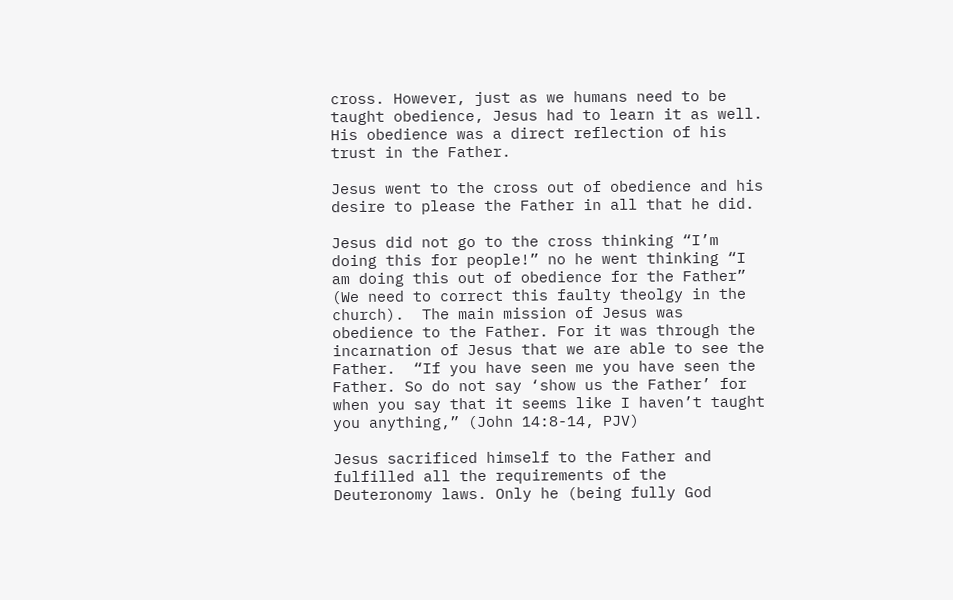cross. However, just as we humans need to be taught obedience, Jesus had to learn it as well. His obedience was a direct reflection of his trust in the Father.

Jesus went to the cross out of obedience and his desire to please the Father in all that he did.

Jesus did not go to the cross thinking “I’m doing this for people!” no he went thinking “I am doing this out of obedience for the Father” (We need to correct this faulty theolgy in the church).  The main mission of Jesus was obedience to the Father. For it was through the incarnation of Jesus that we are able to see the Father.  “If you have seen me you have seen the Father. So do not say ‘show us the Father’ for when you say that it seems like I haven’t taught you anything,” (John 14:8-14, PJV)

Jesus sacrificed himself to the Father and fulfilled all the requirements of the Deuteronomy laws. Only he (being fully God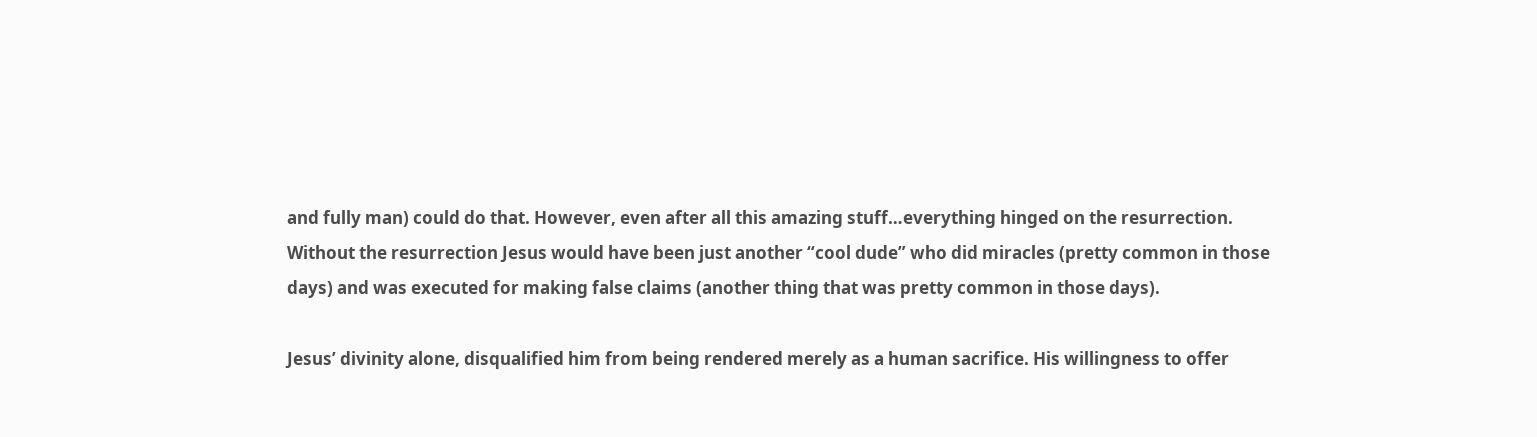and fully man) could do that. However, even after all this amazing stuff…everything hinged on the resurrection. Without the resurrection Jesus would have been just another “cool dude” who did miracles (pretty common in those days) and was executed for making false claims (another thing that was pretty common in those days).

Jesus’ divinity alone, disqualified him from being rendered merely as a human sacrifice. His willingness to offer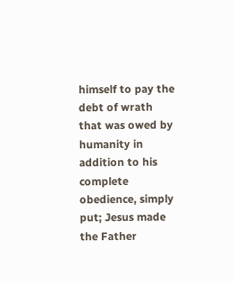himself to pay the debt of wrath that was owed by humanity in addition to his complete obedience, simply put; Jesus made the Father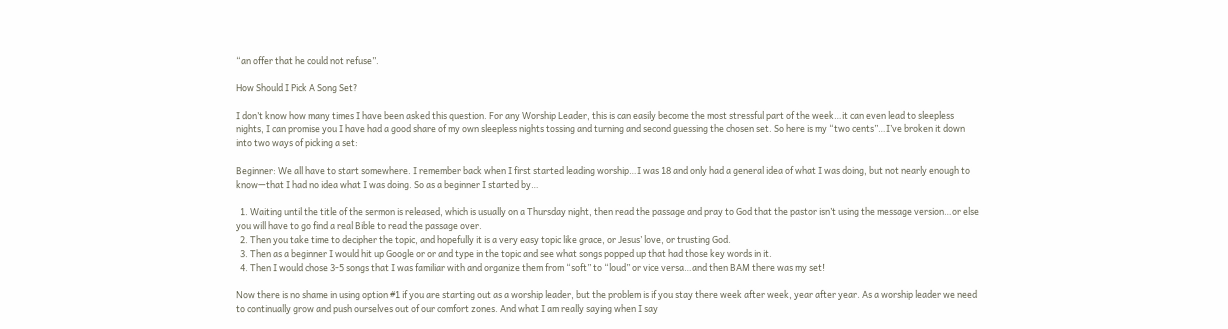“an offer that he could not refuse”.

How Should I Pick A Song Set?

I don’t know how many times I have been asked this question. For any Worship Leader, this is can easily become the most stressful part of the week…it can even lead to sleepless nights, I can promise you I have had a good share of my own sleepless nights tossing and turning and second guessing the chosen set. So here is my “two cents”…I’ve broken it down into two ways of picking a set:

Beginner: We all have to start somewhere. I remember back when I first started leading worship…I was 18 and only had a general idea of what I was doing, but not nearly enough to know—that I had no idea what I was doing. So as a beginner I started by…

  1. Waiting until the title of the sermon is released, which is usually on a Thursday night, then read the passage and pray to God that the pastor isn’t using the message version…or else you will have to go find a real Bible to read the passage over.
  2. Then you take time to decipher the topic, and hopefully it is a very easy topic like grace, or Jesus’ love, or trusting God.
  3. Then as a beginner I would hit up Google or or and type in the topic and see what songs popped up that had those key words in it.
  4. Then I would chose 3-5 songs that I was familiar with and organize them from “soft” to “loud” or vice versa…and then BAM there was my set!

Now there is no shame in using option #1 if you are starting out as a worship leader, but the problem is if you stay there week after week, year after year. As a worship leader we need to continually grow and push ourselves out of our comfort zones. And what I am really saying when I say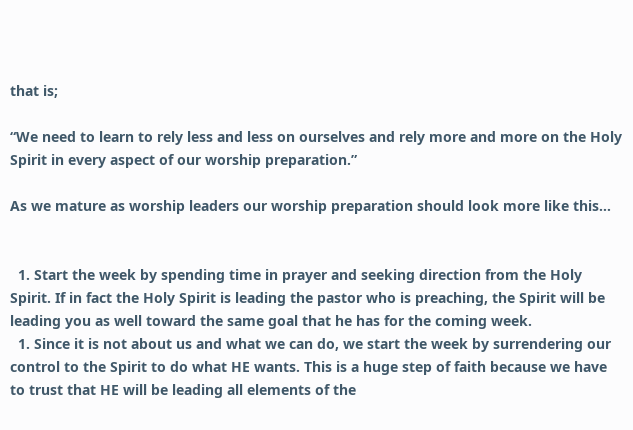that is;

“We need to learn to rely less and less on ourselves and rely more and more on the Holy Spirit in every aspect of our worship preparation.”

As we mature as worship leaders our worship preparation should look more like this…


  1. Start the week by spending time in prayer and seeking direction from the Holy Spirit. If in fact the Holy Spirit is leading the pastor who is preaching, the Spirit will be leading you as well toward the same goal that he has for the coming week.
  1. Since it is not about us and what we can do, we start the week by surrendering our control to the Spirit to do what HE wants. This is a huge step of faith because we have to trust that HE will be leading all elements of the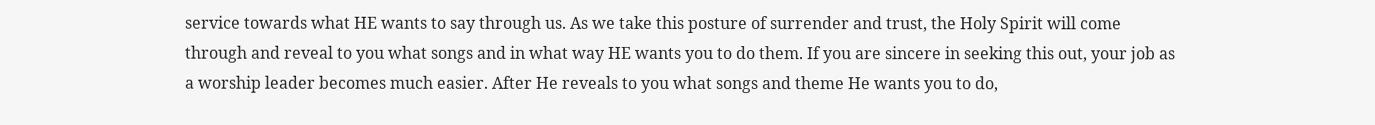service towards what HE wants to say through us. As we take this posture of surrender and trust, the Holy Spirit will come through and reveal to you what songs and in what way HE wants you to do them. If you are sincere in seeking this out, your job as a worship leader becomes much easier. After He reveals to you what songs and theme He wants you to do,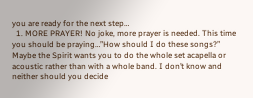you are ready for the next step…
  1. MORE PRAYER! No joke, more prayer is needed. This time you should be praying…”How should I do these songs?” Maybe the Spirit wants you to do the whole set acapella or acoustic rather than with a whole band. I don’t know and neither should you decide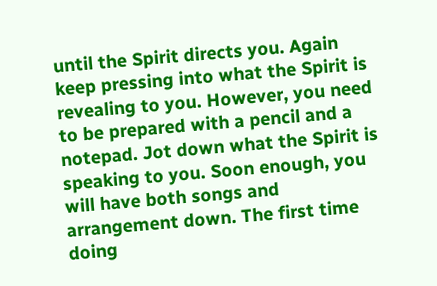until the Spirit directs you. Again keep pressing into what the Spirit is revealing to you. However, you need to be prepared with a pencil and a notepad. Jot down what the Spirit is speaking to you. Soon enough, you will have both songs and arrangement down. The first time doing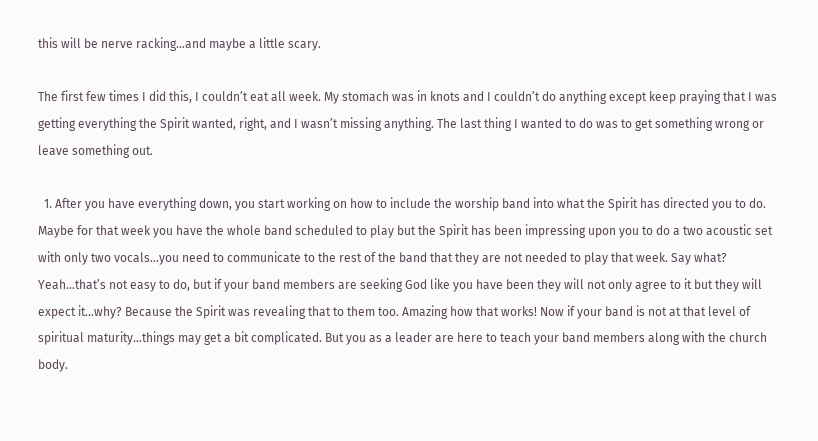this will be nerve racking…and maybe a little scary.

The first few times I did this, I couldn’t eat all week. My stomach was in knots and I couldn’t do anything except keep praying that I was getting everything the Spirit wanted, right, and I wasn’t missing anything. The last thing I wanted to do was to get something wrong or leave something out.

  1. After you have everything down, you start working on how to include the worship band into what the Spirit has directed you to do. Maybe for that week you have the whole band scheduled to play but the Spirit has been impressing upon you to do a two acoustic set with only two vocals…you need to communicate to the rest of the band that they are not needed to play that week. Say what? Yeah…that’s not easy to do, but if your band members are seeking God like you have been they will not only agree to it but they will expect it…why? Because the Spirit was revealing that to them too. Amazing how that works! Now if your band is not at that level of spiritual maturity…things may get a bit complicated. But you as a leader are here to teach your band members along with the church body.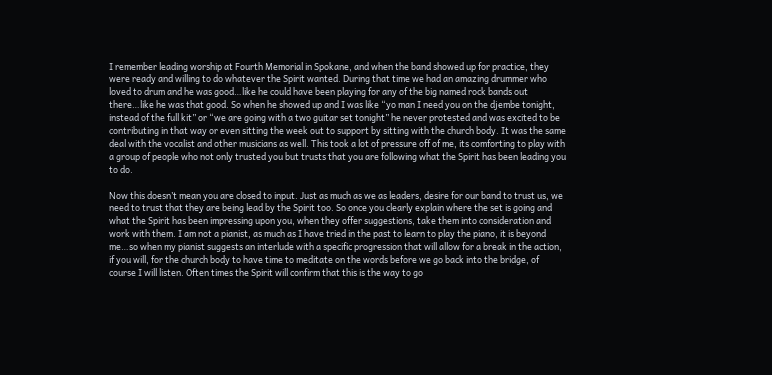I remember leading worship at Fourth Memorial in Spokane, and when the band showed up for practice, they were ready and willing to do whatever the Spirit wanted. During that time we had an amazing drummer who loved to drum and he was good…like he could have been playing for any of the big named rock bands out there…like he was that good. So when he showed up and I was like “yo man I need you on the djembe tonight, instead of the full kit” or “we are going with a two guitar set tonight” he never protested and was excited to be contributing in that way or even sitting the week out to support by sitting with the church body. It was the same deal with the vocalist and other musicians as well. This took a lot of pressure off of me, its comforting to play with a group of people who not only trusted you but trusts that you are following what the Spirit has been leading you to do.

Now this doesn’t mean you are closed to input. Just as much as we as leaders, desire for our band to trust us, we need to trust that they are being lead by the Spirit too. So once you clearly explain where the set is going and what the Spirit has been impressing upon you, when they offer suggestions, take them into consideration and work with them. I am not a pianist, as much as I have tried in the past to learn to play the piano, it is beyond me…so when my pianist suggests an interlude with a specific progression that will allow for a break in the action, if you will, for the church body to have time to meditate on the words before we go back into the bridge, of course I will listen. Often times the Spirit will confirm that this is the way to go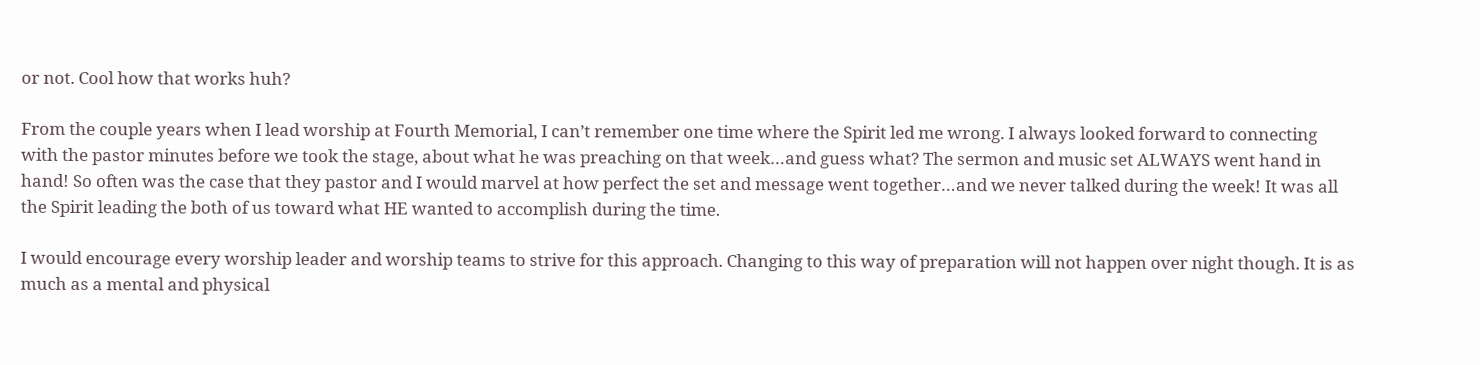or not. Cool how that works huh?

From the couple years when I lead worship at Fourth Memorial, I can’t remember one time where the Spirit led me wrong. I always looked forward to connecting with the pastor minutes before we took the stage, about what he was preaching on that week…and guess what? The sermon and music set ALWAYS went hand in hand! So often was the case that they pastor and I would marvel at how perfect the set and message went together…and we never talked during the week! It was all the Spirit leading the both of us toward what HE wanted to accomplish during the time.

I would encourage every worship leader and worship teams to strive for this approach. Changing to this way of preparation will not happen over night though. It is as much as a mental and physical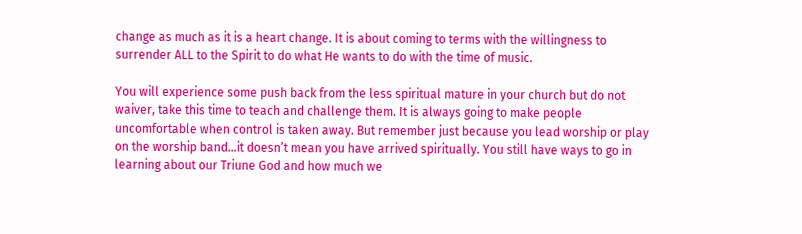change as much as it is a heart change. It is about coming to terms with the willingness to surrender ALL to the Spirit to do what He wants to do with the time of music.

You will experience some push back from the less spiritual mature in your church but do not waiver, take this time to teach and challenge them. It is always going to make people uncomfortable when control is taken away. But remember just because you lead worship or play on the worship band…it doesn’t mean you have arrived spiritually. You still have ways to go in learning about our Triune God and how much we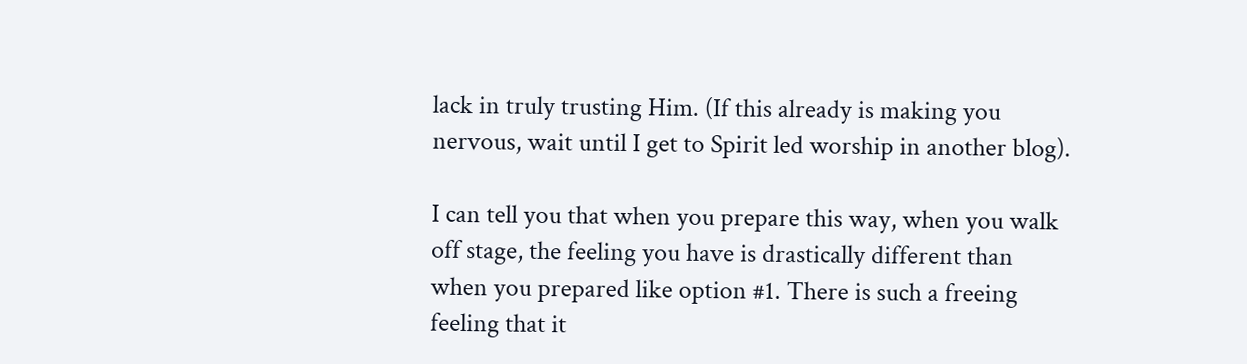lack in truly trusting Him. (If this already is making you nervous, wait until I get to Spirit led worship in another blog).

I can tell you that when you prepare this way, when you walk off stage, the feeling you have is drastically different than when you prepared like option #1. There is such a freeing feeling that it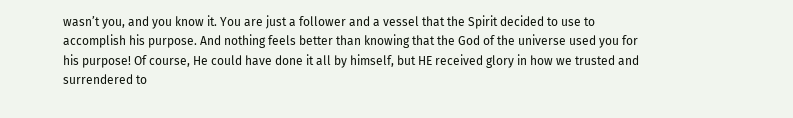wasn’t you, and you know it. You are just a follower and a vessel that the Spirit decided to use to accomplish his purpose. And nothing feels better than knowing that the God of the universe used you for his purpose! Of course, He could have done it all by himself, but HE received glory in how we trusted and surrendered to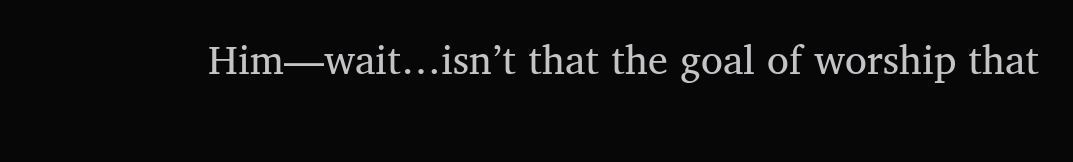Him—wait…isn’t that the goal of worship that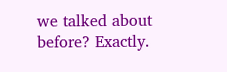we talked about before? Exactly.